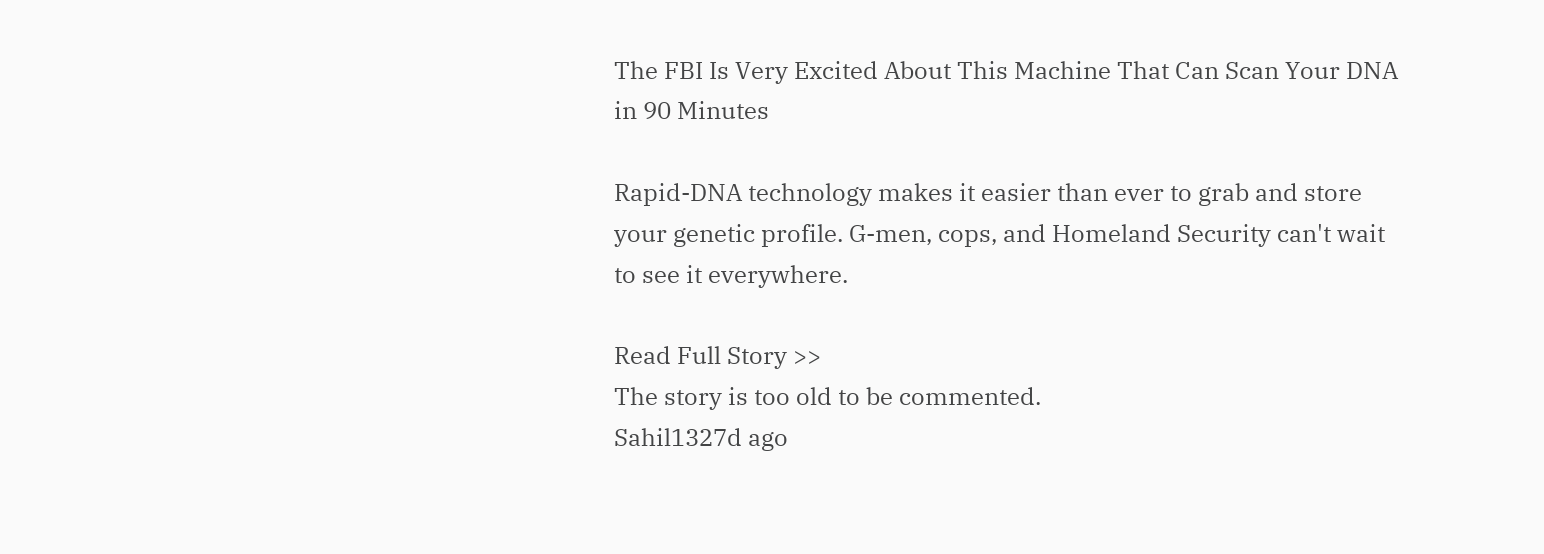The FBI Is Very Excited About This Machine That Can Scan Your DNA in 90 Minutes

Rapid-DNA technology makes it easier than ever to grab and store your genetic profile. G-men, cops, and Homeland Security can't wait to see it everywhere.

Read Full Story >>
The story is too old to be commented.
Sahil1327d ago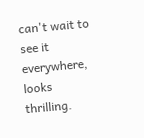can't wait to see it everywhere, looks thrilling.